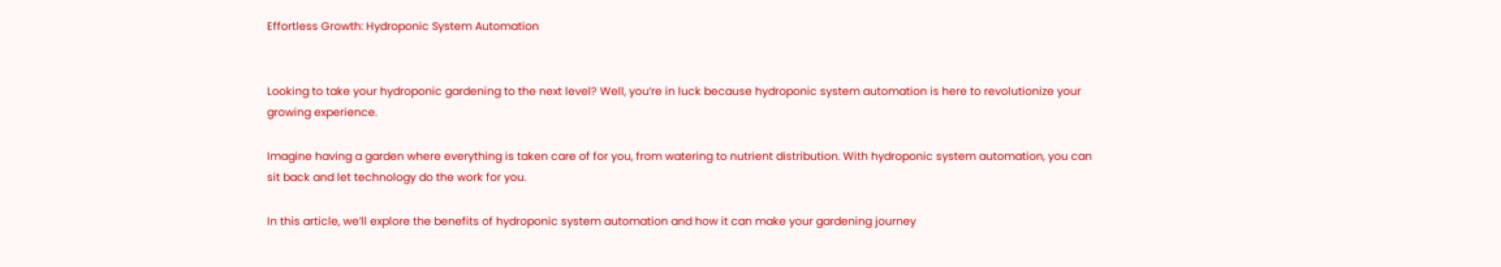Effortless Growth: Hydroponic System Automation


Looking to take your hydroponic gardening to the next level? Well, you’re in luck because hydroponic system automation is here to revolutionize your growing experience.

Imagine having a garden where everything is taken care of for you, from watering to nutrient distribution. With hydroponic system automation, you can sit back and let technology do the work for you.

In this article, we’ll explore the benefits of hydroponic system automation and how it can make your gardening journey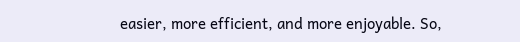easier, more efficient, and more enjoyable. So,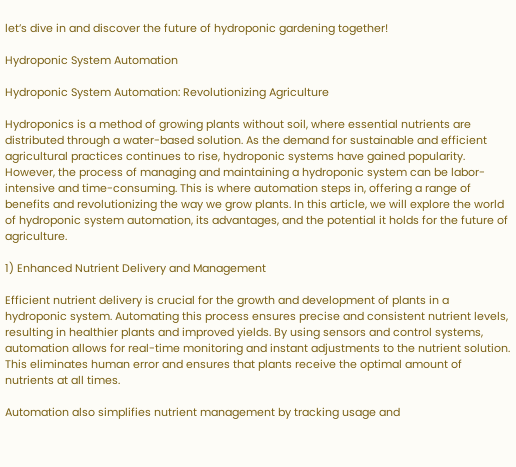let’s dive in and discover the future of hydroponic gardening together!

Hydroponic System Automation

Hydroponic System Automation: Revolutionizing Agriculture

Hydroponics is a method of growing plants without soil, where essential nutrients are distributed through a water-based solution. As the demand for sustainable and efficient agricultural practices continues to rise, hydroponic systems have gained popularity. However, the process of managing and maintaining a hydroponic system can be labor-intensive and time-consuming. This is where automation steps in, offering a range of benefits and revolutionizing the way we grow plants. In this article, we will explore the world of hydroponic system automation, its advantages, and the potential it holds for the future of agriculture.

1) Enhanced Nutrient Delivery and Management

Efficient nutrient delivery is crucial for the growth and development of plants in a hydroponic system. Automating this process ensures precise and consistent nutrient levels, resulting in healthier plants and improved yields. By using sensors and control systems, automation allows for real-time monitoring and instant adjustments to the nutrient solution. This eliminates human error and ensures that plants receive the optimal amount of nutrients at all times.

Automation also simplifies nutrient management by tracking usage and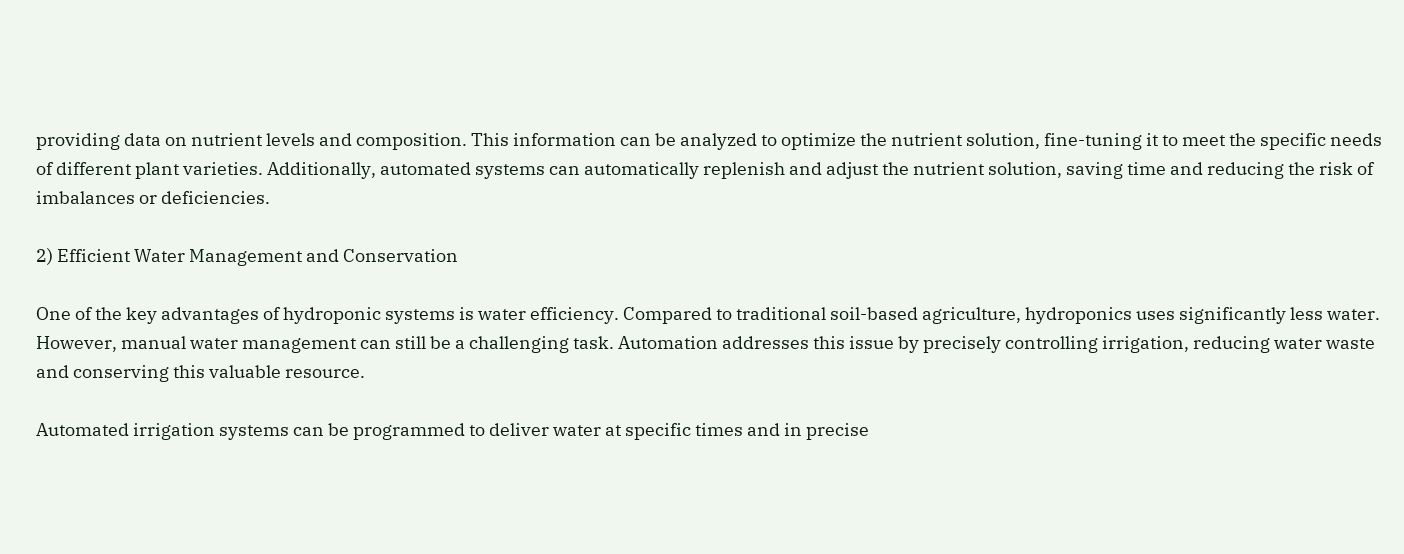providing data on nutrient levels and composition. This information can be analyzed to optimize the nutrient solution, fine-tuning it to meet the specific needs of different plant varieties. Additionally, automated systems can automatically replenish and adjust the nutrient solution, saving time and reducing the risk of imbalances or deficiencies.

2) Efficient Water Management and Conservation

One of the key advantages of hydroponic systems is water efficiency. Compared to traditional soil-based agriculture, hydroponics uses significantly less water. However, manual water management can still be a challenging task. Automation addresses this issue by precisely controlling irrigation, reducing water waste and conserving this valuable resource.

Automated irrigation systems can be programmed to deliver water at specific times and in precise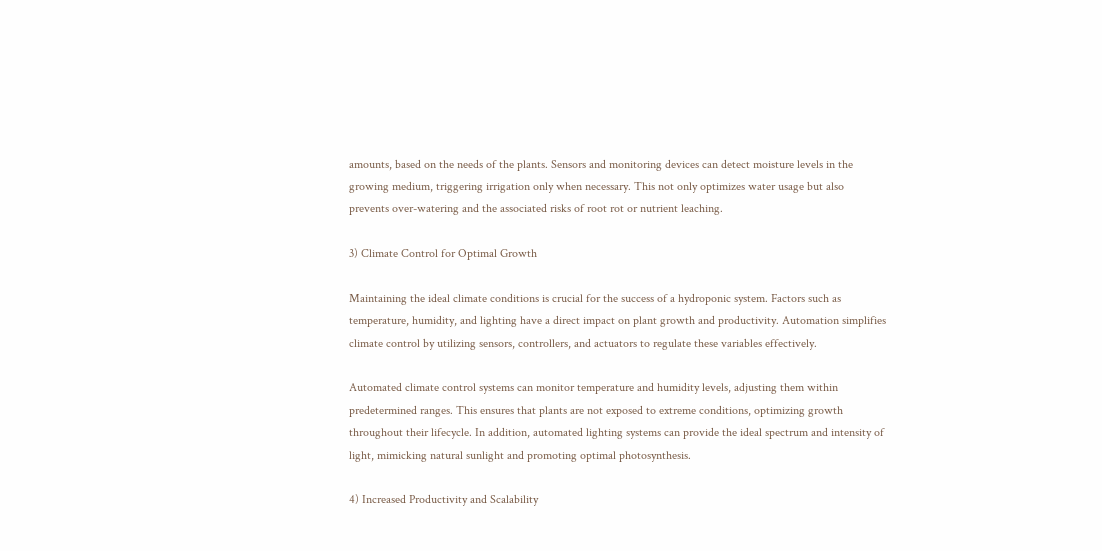amounts, based on the needs of the plants. Sensors and monitoring devices can detect moisture levels in the growing medium, triggering irrigation only when necessary. This not only optimizes water usage but also prevents over-watering and the associated risks of root rot or nutrient leaching.

3) Climate Control for Optimal Growth

Maintaining the ideal climate conditions is crucial for the success of a hydroponic system. Factors such as temperature, humidity, and lighting have a direct impact on plant growth and productivity. Automation simplifies climate control by utilizing sensors, controllers, and actuators to regulate these variables effectively.

Automated climate control systems can monitor temperature and humidity levels, adjusting them within predetermined ranges. This ensures that plants are not exposed to extreme conditions, optimizing growth throughout their lifecycle. In addition, automated lighting systems can provide the ideal spectrum and intensity of light, mimicking natural sunlight and promoting optimal photosynthesis.

4) Increased Productivity and Scalability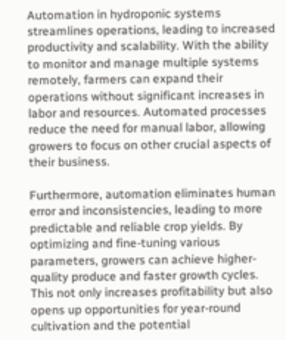Automation in hydroponic systems streamlines operations, leading to increased productivity and scalability. With the ability to monitor and manage multiple systems remotely, farmers can expand their operations without significant increases in labor and resources. Automated processes reduce the need for manual labor, allowing growers to focus on other crucial aspects of their business.

Furthermore, automation eliminates human error and inconsistencies, leading to more predictable and reliable crop yields. By optimizing and fine-tuning various parameters, growers can achieve higher-quality produce and faster growth cycles. This not only increases profitability but also opens up opportunities for year-round cultivation and the potential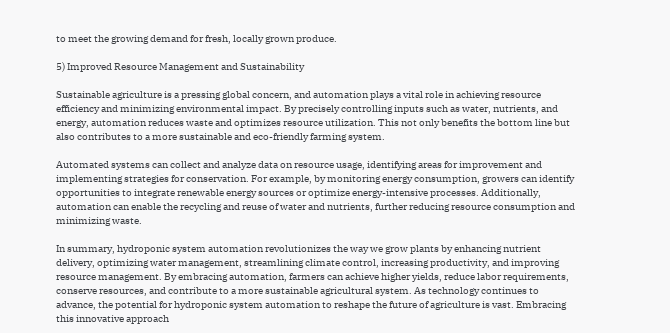to meet the growing demand for fresh, locally grown produce.

5) Improved Resource Management and Sustainability

Sustainable agriculture is a pressing global concern, and automation plays a vital role in achieving resource efficiency and minimizing environmental impact. By precisely controlling inputs such as water, nutrients, and energy, automation reduces waste and optimizes resource utilization. This not only benefits the bottom line but also contributes to a more sustainable and eco-friendly farming system.

Automated systems can collect and analyze data on resource usage, identifying areas for improvement and implementing strategies for conservation. For example, by monitoring energy consumption, growers can identify opportunities to integrate renewable energy sources or optimize energy-intensive processes. Additionally, automation can enable the recycling and reuse of water and nutrients, further reducing resource consumption and minimizing waste.

In summary, hydroponic system automation revolutionizes the way we grow plants by enhancing nutrient delivery, optimizing water management, streamlining climate control, increasing productivity, and improving resource management. By embracing automation, farmers can achieve higher yields, reduce labor requirements, conserve resources, and contribute to a more sustainable agricultural system. As technology continues to advance, the potential for hydroponic system automation to reshape the future of agriculture is vast. Embracing this innovative approach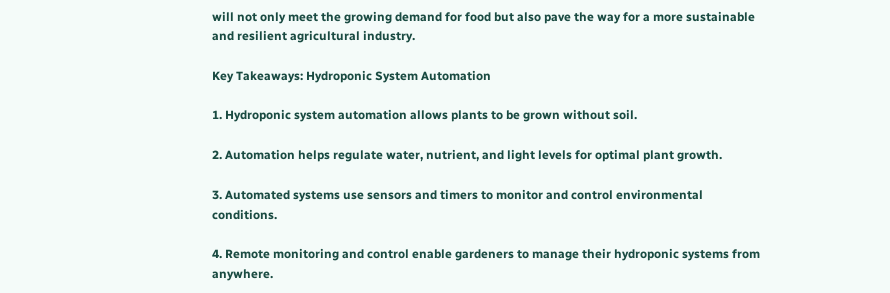will not only meet the growing demand for food but also pave the way for a more sustainable and resilient agricultural industry.

Key Takeaways: Hydroponic System Automation

1. Hydroponic system automation allows plants to be grown without soil.

2. Automation helps regulate water, nutrient, and light levels for optimal plant growth.

3. Automated systems use sensors and timers to monitor and control environmental conditions.

4. Remote monitoring and control enable gardeners to manage their hydroponic systems from anywhere.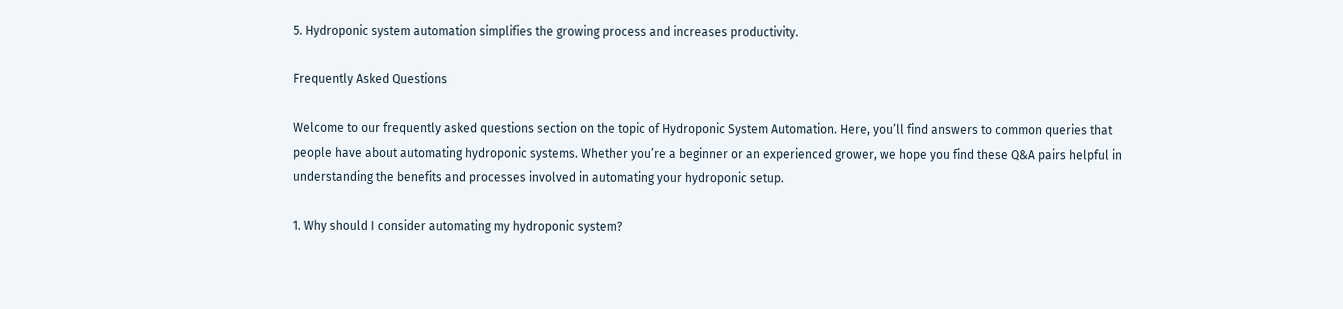5. Hydroponic system automation simplifies the growing process and increases productivity.

Frequently Asked Questions

Welcome to our frequently asked questions section on the topic of Hydroponic System Automation. Here, you’ll find answers to common queries that people have about automating hydroponic systems. Whether you’re a beginner or an experienced grower, we hope you find these Q&A pairs helpful in understanding the benefits and processes involved in automating your hydroponic setup.

1. Why should I consider automating my hydroponic system?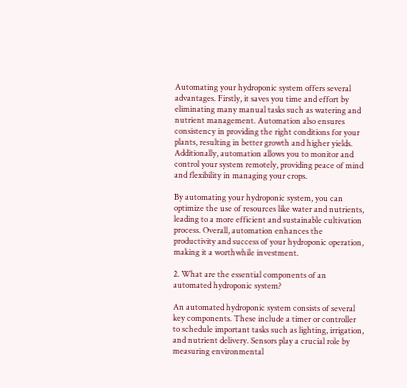Automating your hydroponic system offers several advantages. Firstly, it saves you time and effort by eliminating many manual tasks such as watering and nutrient management. Automation also ensures consistency in providing the right conditions for your plants, resulting in better growth and higher yields. Additionally, automation allows you to monitor and control your system remotely, providing peace of mind and flexibility in managing your crops.

By automating your hydroponic system, you can optimize the use of resources like water and nutrients, leading to a more efficient and sustainable cultivation process. Overall, automation enhances the productivity and success of your hydroponic operation, making it a worthwhile investment.

2. What are the essential components of an automated hydroponic system?

An automated hydroponic system consists of several key components. These include a timer or controller to schedule important tasks such as lighting, irrigation, and nutrient delivery. Sensors play a crucial role by measuring environmental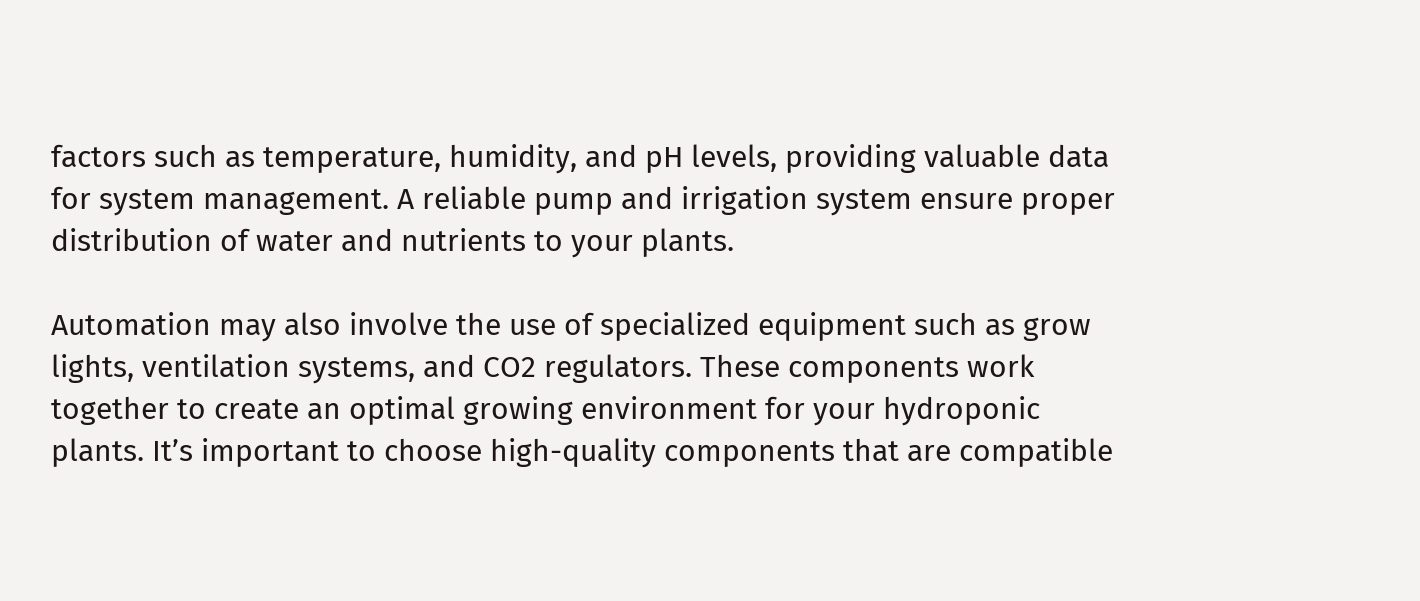factors such as temperature, humidity, and pH levels, providing valuable data for system management. A reliable pump and irrigation system ensure proper distribution of water and nutrients to your plants.

Automation may also involve the use of specialized equipment such as grow lights, ventilation systems, and CO2 regulators. These components work together to create an optimal growing environment for your hydroponic plants. It’s important to choose high-quality components that are compatible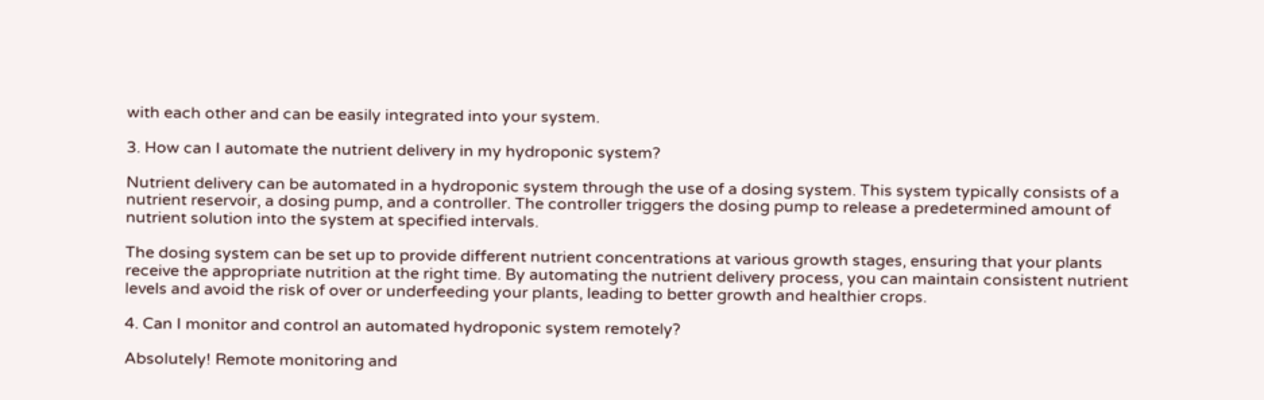with each other and can be easily integrated into your system.

3. How can I automate the nutrient delivery in my hydroponic system?

Nutrient delivery can be automated in a hydroponic system through the use of a dosing system. This system typically consists of a nutrient reservoir, a dosing pump, and a controller. The controller triggers the dosing pump to release a predetermined amount of nutrient solution into the system at specified intervals.

The dosing system can be set up to provide different nutrient concentrations at various growth stages, ensuring that your plants receive the appropriate nutrition at the right time. By automating the nutrient delivery process, you can maintain consistent nutrient levels and avoid the risk of over or underfeeding your plants, leading to better growth and healthier crops.

4. Can I monitor and control an automated hydroponic system remotely?

Absolutely! Remote monitoring and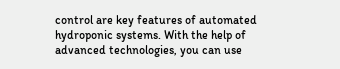control are key features of automated hydroponic systems. With the help of advanced technologies, you can use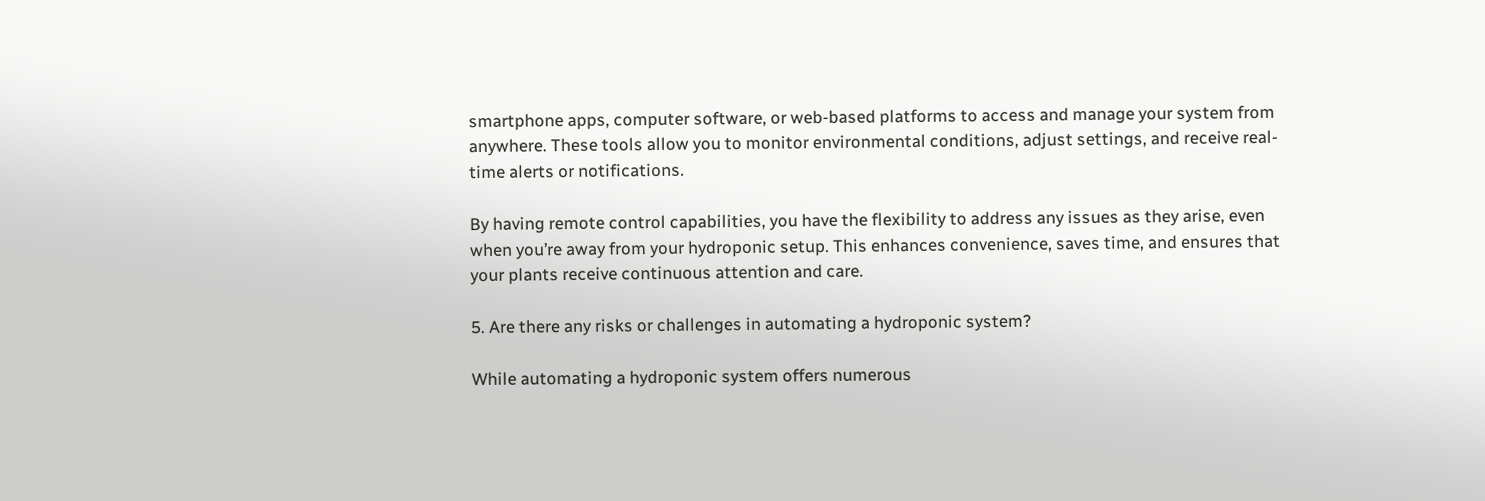smartphone apps, computer software, or web-based platforms to access and manage your system from anywhere. These tools allow you to monitor environmental conditions, adjust settings, and receive real-time alerts or notifications.

By having remote control capabilities, you have the flexibility to address any issues as they arise, even when you’re away from your hydroponic setup. This enhances convenience, saves time, and ensures that your plants receive continuous attention and care.

5. Are there any risks or challenges in automating a hydroponic system?

While automating a hydroponic system offers numerous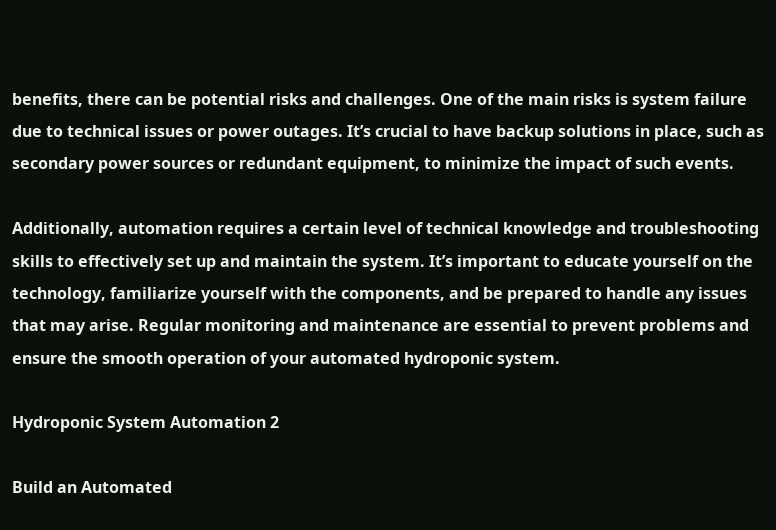benefits, there can be potential risks and challenges. One of the main risks is system failure due to technical issues or power outages. It’s crucial to have backup solutions in place, such as secondary power sources or redundant equipment, to minimize the impact of such events.

Additionally, automation requires a certain level of technical knowledge and troubleshooting skills to effectively set up and maintain the system. It’s important to educate yourself on the technology, familiarize yourself with the components, and be prepared to handle any issues that may arise. Regular monitoring and maintenance are essential to prevent problems and ensure the smooth operation of your automated hydroponic system.

Hydroponic System Automation 2

Build an Automated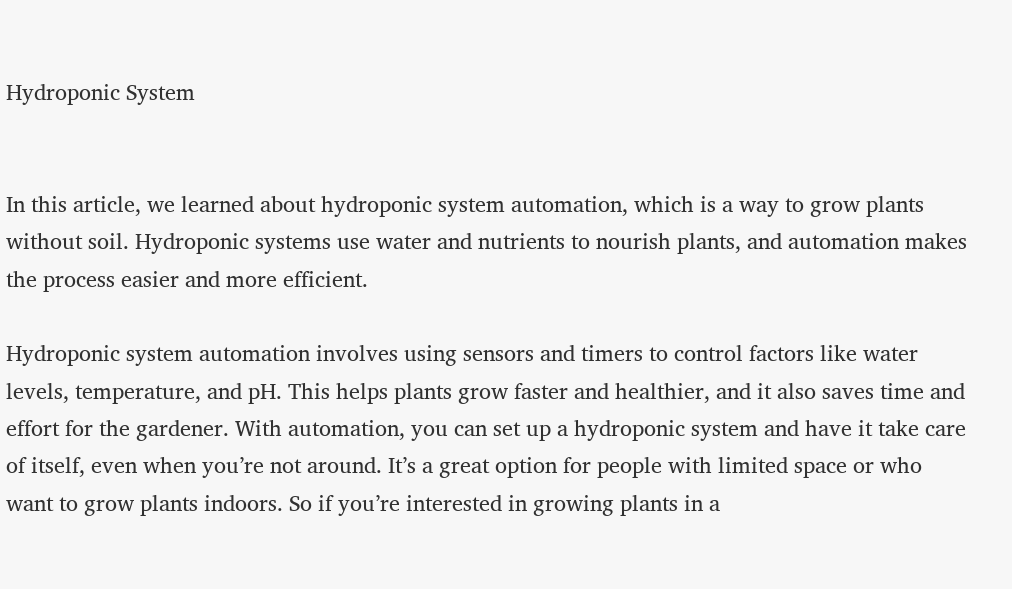Hydroponic System


In this article, we learned about hydroponic system automation, which is a way to grow plants without soil. Hydroponic systems use water and nutrients to nourish plants, and automation makes the process easier and more efficient.

Hydroponic system automation involves using sensors and timers to control factors like water levels, temperature, and pH. This helps plants grow faster and healthier, and it also saves time and effort for the gardener. With automation, you can set up a hydroponic system and have it take care of itself, even when you’re not around. It’s a great option for people with limited space or who want to grow plants indoors. So if you’re interested in growing plants in a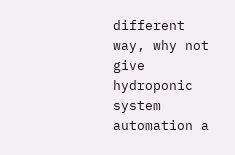different way, why not give hydroponic system automation a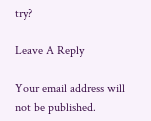try?

Leave A Reply

Your email address will not be published.